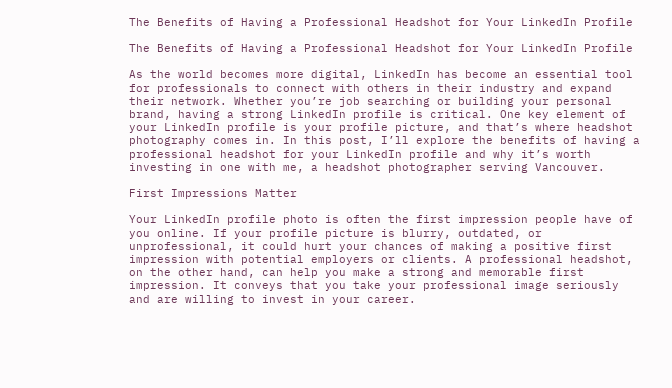The Benefits of Having a Professional Headshot for Your LinkedIn Profile

The Benefits of Having a Professional Headshot for Your LinkedIn Profile

As the world becomes more digital, LinkedIn has become an essential tool for professionals to connect with others in their industry and expand their network. Whether you’re job searching or building your personal brand, having a strong LinkedIn profile is critical. One key element of your LinkedIn profile is your profile picture, and that’s where headshot photography comes in. In this post, I’ll explore the benefits of having a professional headshot for your LinkedIn profile and why it’s worth investing in one with me, a headshot photographer serving Vancouver.

First Impressions Matter

Your LinkedIn profile photo is often the first impression people have of you online. If your profile picture is blurry, outdated, or unprofessional, it could hurt your chances of making a positive first impression with potential employers or clients. A professional headshot, on the other hand, can help you make a strong and memorable first impression. It conveys that you take your professional image seriously and are willing to invest in your career.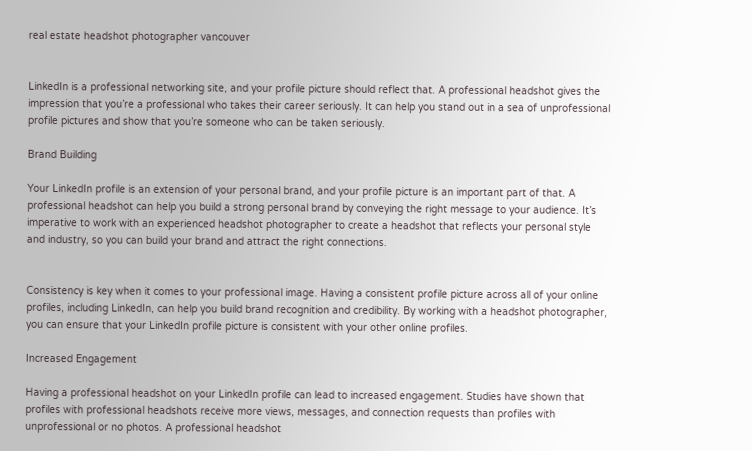real estate headshot photographer vancouver


LinkedIn is a professional networking site, and your profile picture should reflect that. A professional headshot gives the impression that you’re a professional who takes their career seriously. It can help you stand out in a sea of unprofessional profile pictures and show that you’re someone who can be taken seriously.

Brand Building

Your LinkedIn profile is an extension of your personal brand, and your profile picture is an important part of that. A professional headshot can help you build a strong personal brand by conveying the right message to your audience. It’s imperative to work with an experienced headshot photographer to create a headshot that reflects your personal style and industry, so you can build your brand and attract the right connections.


Consistency is key when it comes to your professional image. Having a consistent profile picture across all of your online profiles, including LinkedIn, can help you build brand recognition and credibility. By working with a headshot photographer, you can ensure that your LinkedIn profile picture is consistent with your other online profiles.

Increased Engagement

Having a professional headshot on your LinkedIn profile can lead to increased engagement. Studies have shown that profiles with professional headshots receive more views, messages, and connection requests than profiles with unprofessional or no photos. A professional headshot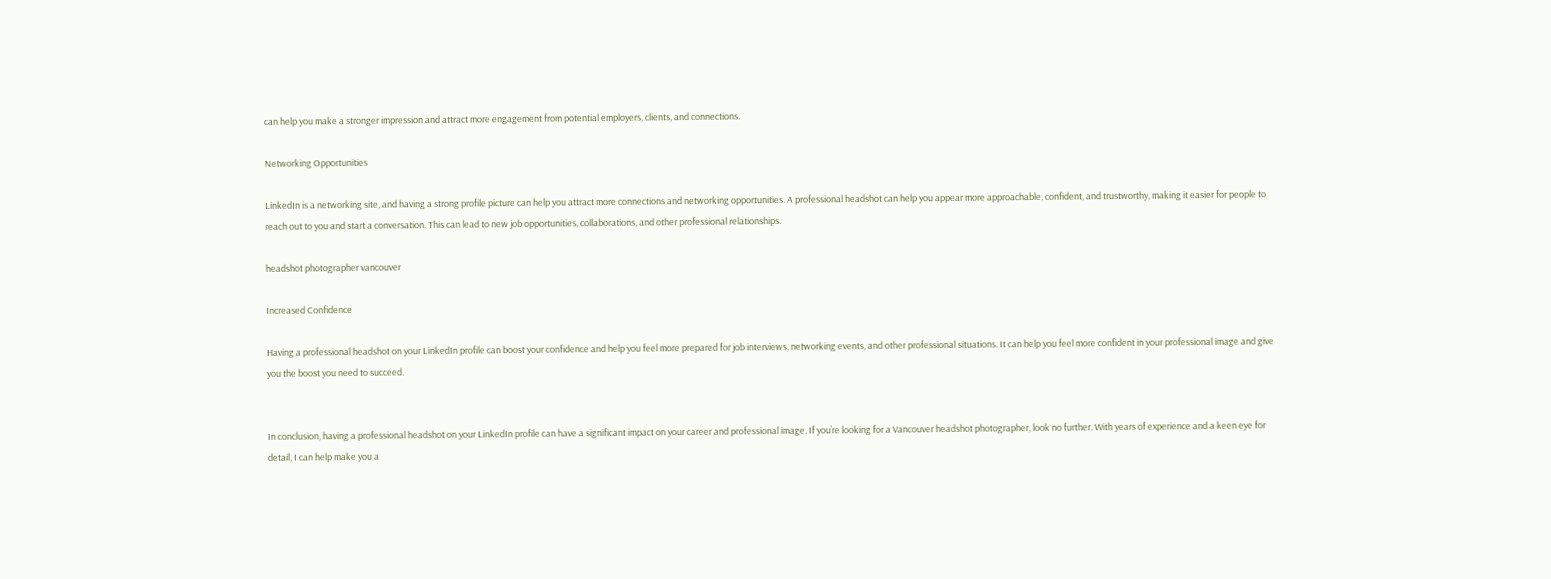can help you make a stronger impression and attract more engagement from potential employers, clients, and connections.

Networking Opportunities

LinkedIn is a networking site, and having a strong profile picture can help you attract more connections and networking opportunities. A professional headshot can help you appear more approachable, confident, and trustworthy, making it easier for people to reach out to you and start a conversation. This can lead to new job opportunities, collaborations, and other professional relationships.

headshot photographer vancouver

Increased Confidence

Having a professional headshot on your LinkedIn profile can boost your confidence and help you feel more prepared for job interviews, networking events, and other professional situations. It can help you feel more confident in your professional image and give you the boost you need to succeed.


In conclusion, having a professional headshot on your LinkedIn profile can have a significant impact on your career and professional image. If you’re looking for a Vancouver headshot photographer, look no further. With years of experience and a keen eye for detail, I can help make you a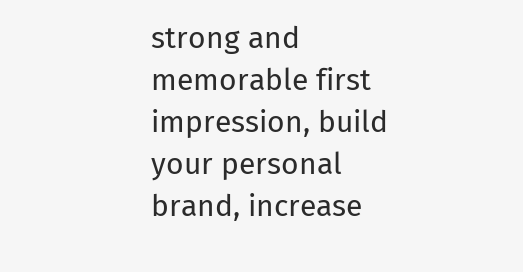strong and memorable first impression, build your personal brand, increase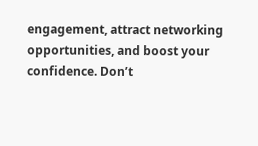engagement, attract networking opportunities, and boost your confidence. Don’t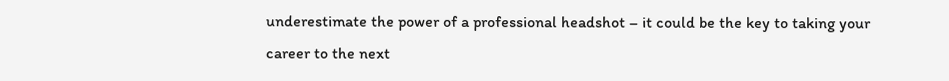underestimate the power of a professional headshot – it could be the key to taking your career to the next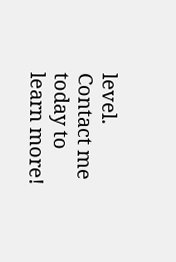level. Contact me today to learn more!